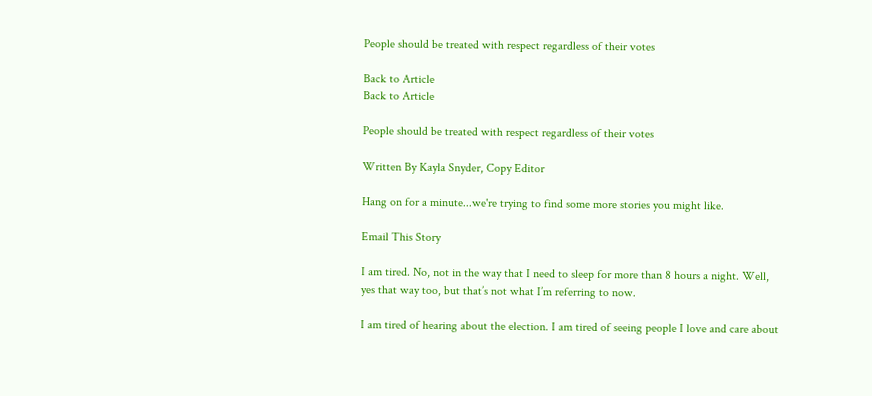People should be treated with respect regardless of their votes

Back to Article
Back to Article

People should be treated with respect regardless of their votes

Written By Kayla Snyder, Copy Editor

Hang on for a minute...we're trying to find some more stories you might like.

Email This Story

I am tired. No, not in the way that I need to sleep for more than 8 hours a night. Well, yes that way too, but that’s not what I’m referring to now.

I am tired of hearing about the election. I am tired of seeing people I love and care about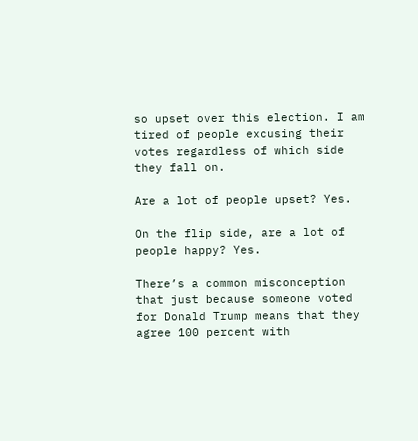so upset over this election. I am tired of people excusing their votes regardless of which side they fall on.

Are a lot of people upset? Yes.

On the flip side, are a lot of people happy? Yes.

There’s a common misconception that just because someone voted for Donald Trump means that they agree 100 percent with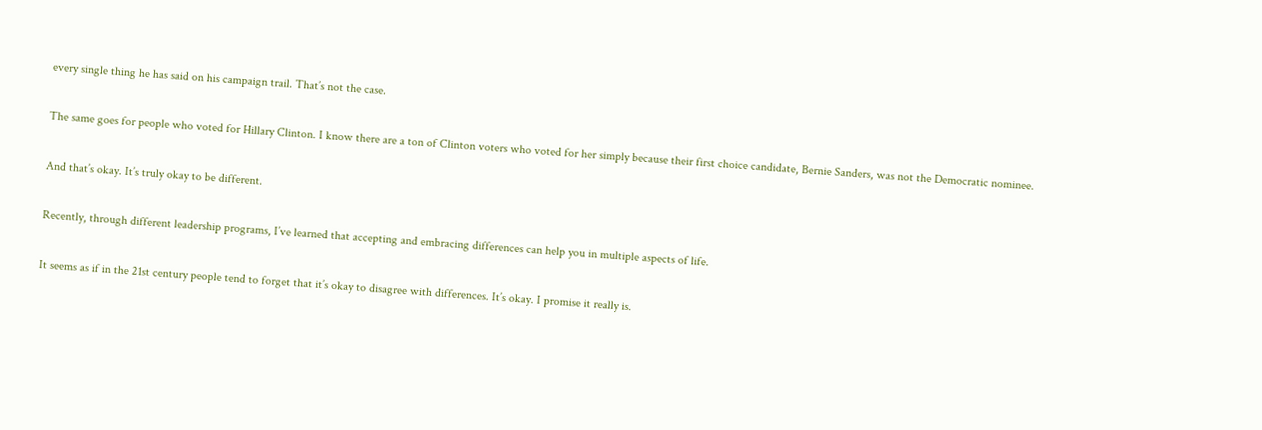every single thing he has said on his campaign trail. That’s not the case.

The same goes for people who voted for Hillary Clinton. I know there are a ton of Clinton voters who voted for her simply because their first choice candidate, Bernie Sanders, was not the Democratic nominee.

And that’s okay. It’s truly okay to be different.

Recently, through different leadership programs, I’ve learned that accepting and embracing differences can help you in multiple aspects of life.

It seems as if in the 21st century people tend to forget that it’s okay to disagree with differences. It’s okay. I promise it really is.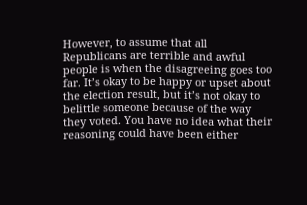However, to assume that all Republicans are terrible and awful people is when the disagreeing goes too far. It’s okay to be happy or upset about the election result, but it’s not okay to belittle someone because of the way they voted. You have no idea what their reasoning could have been either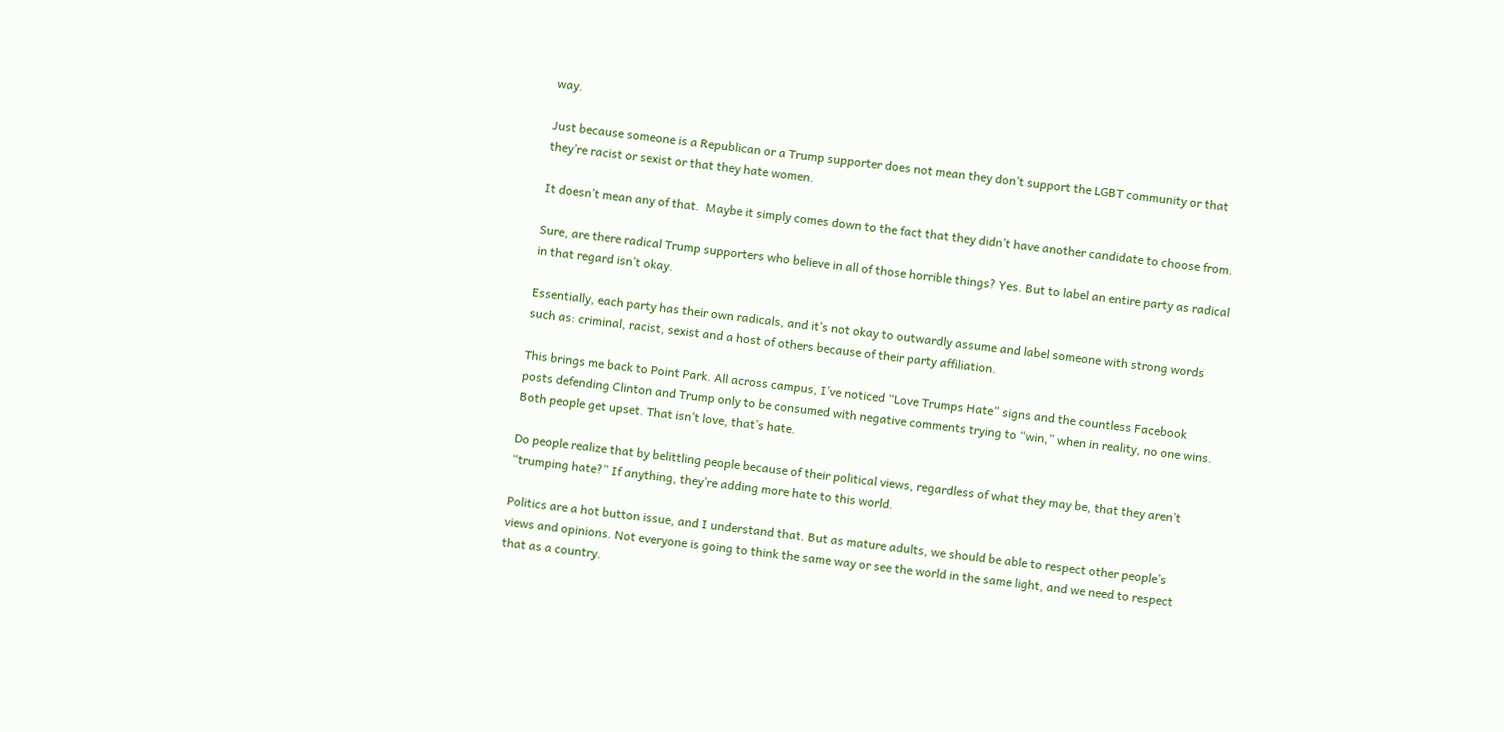way.

Just because someone is a Republican or a Trump supporter does not mean they don’t support the LGBT community or that they’re racist or sexist or that they hate women.

It doesn’t mean any of that.  Maybe it simply comes down to the fact that they didn’t have another candidate to choose from.

Sure, are there radical Trump supporters who believe in all of those horrible things? Yes. But to label an entire party as radical in that regard isn’t okay.

Essentially, each party has their own radicals, and it’s not okay to outwardly assume and label someone with strong words such as: criminal, racist, sexist and a host of others because of their party affiliation.

This brings me back to Point Park. All across campus, I’ve noticed “Love Trumps Hate” signs and the countless Facebook posts defending Clinton and Trump only to be consumed with negative comments trying to “win,” when in reality, no one wins. Both people get upset. That isn’t love, that’s hate.

Do people realize that by belittling people because of their political views, regardless of what they may be, that they aren’t “trumping hate?” If anything, they’re adding more hate to this world.

Politics are a hot button issue, and I understand that. But as mature adults, we should be able to respect other people’s views and opinions. Not everyone is going to think the same way or see the world in the same light, and we need to respect that as a country.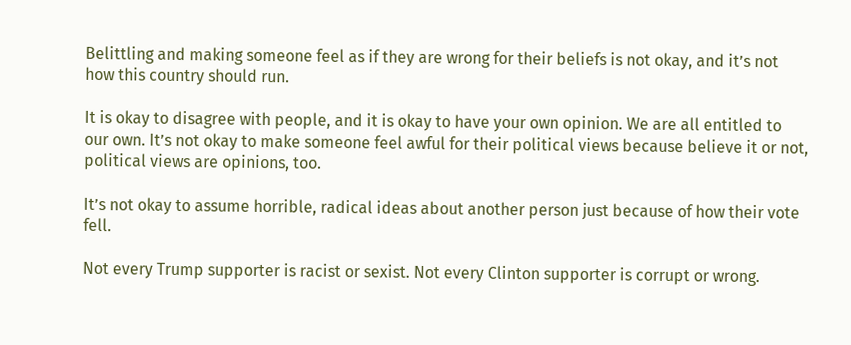Belittling and making someone feel as if they are wrong for their beliefs is not okay, and it’s not how this country should run.

It is okay to disagree with people, and it is okay to have your own opinion. We are all entitled to our own. It’s not okay to make someone feel awful for their political views because believe it or not, political views are opinions, too.

It’s not okay to assume horrible, radical ideas about another person just because of how their vote fell.

Not every Trump supporter is racist or sexist. Not every Clinton supporter is corrupt or wrong.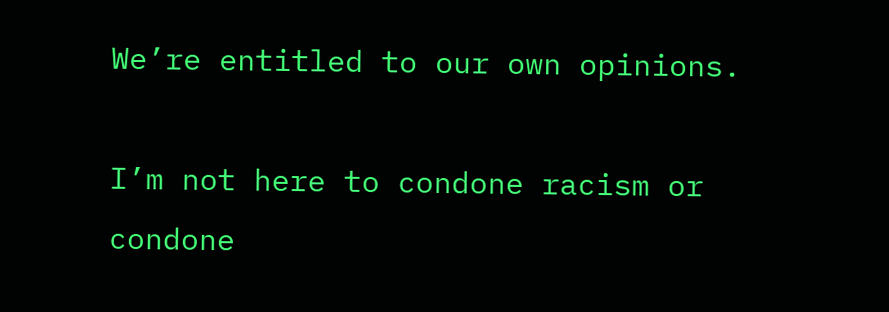We’re entitled to our own opinions.

I’m not here to condone racism or condone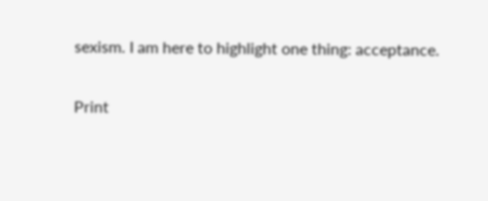sexism. I am here to highlight one thing: acceptance.

Print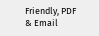Friendly, PDF & Email